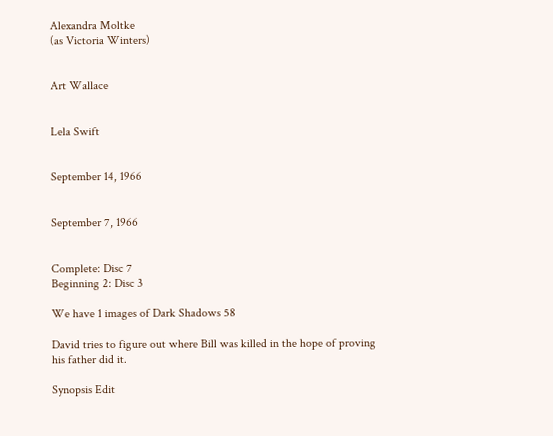Alexandra Moltke
(as Victoria Winters)


Art Wallace


Lela Swift


September 14, 1966


September 7, 1966


Complete: Disc 7
Beginning 2: Disc 3

We have 1 images of Dark Shadows 58

David tries to figure out where Bill was killed in the hope of proving his father did it.

Synopsis Edit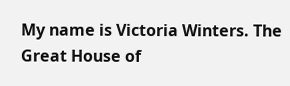My name is Victoria Winters. The Great House of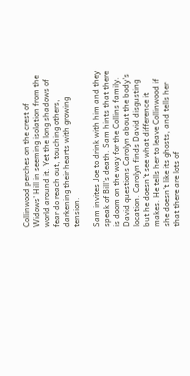Collinwood perches on the crest of Widows' Hill in seeming isolation from the world around it. Yet the long shadows of fear do reach out, touching others, darkening their hearts with growing tension.

Sam invites Joe to drink with him and they speak of Bill's death. Sam hints that there is doom on the way for the Collins family. David questions Carolyn about the body's location. Carolyn finds David disgusting but he doesn't see what difference it makes. He tells her to leave Collinwood if she doesn't like its ghosts, and tells her that there are lots of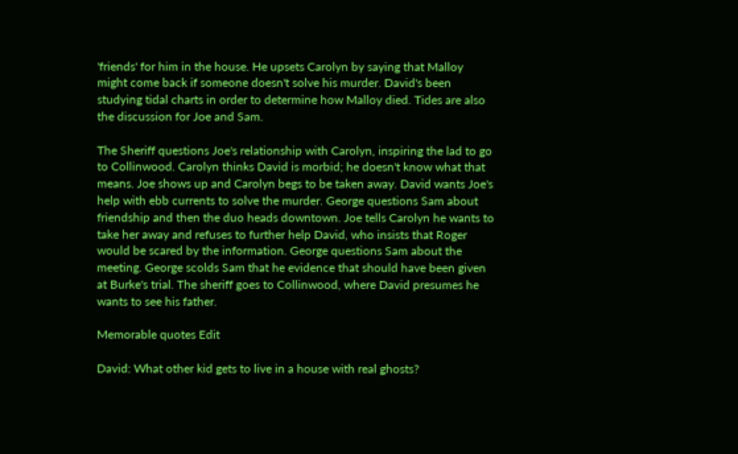'friends' for him in the house. He upsets Carolyn by saying that Malloy might come back if someone doesn't solve his murder. David's been studying tidal charts in order to determine how Malloy died. Tides are also the discussion for Joe and Sam.

The Sheriff questions Joe's relationship with Carolyn, inspiring the lad to go to Collinwood. Carolyn thinks David is morbid; he doesn't know what that means. Joe shows up and Carolyn begs to be taken away. David wants Joe's help with ebb currents to solve the murder. George questions Sam about friendship and then the duo heads downtown. Joe tells Carolyn he wants to take her away and refuses to further help David, who insists that Roger would be scared by the information. George questions Sam about the meeting. George scolds Sam that he evidence that should have been given at Burke's trial. The sheriff goes to Collinwood, where David presumes he wants to see his father.

Memorable quotes Edit

David: What other kid gets to live in a house with real ghosts?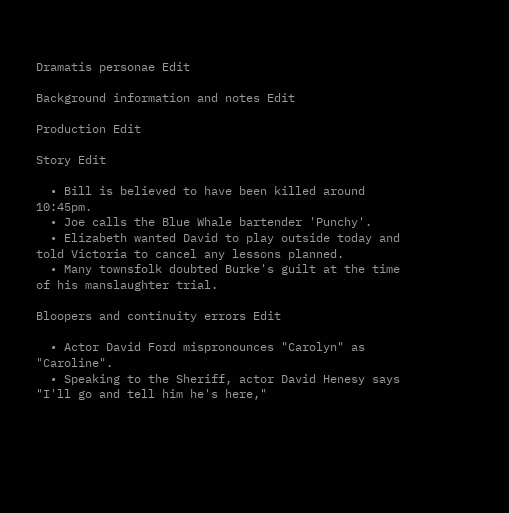Dramatis personae Edit

Background information and notes Edit

Production Edit

Story Edit

  • Bill is believed to have been killed around 10:45pm.
  • Joe calls the Blue Whale bartender 'Punchy'.
  • Elizabeth wanted David to play outside today and told Victoria to cancel any lessons planned.
  • Many townsfolk doubted Burke's guilt at the time of his manslaughter trial.

Bloopers and continuity errors Edit

  • Actor David Ford mispronounces "Carolyn" as "Caroline".
  • Speaking to the Sheriff, actor David Henesy says "I'll go and tell him he's here,"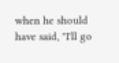when he should have said, "I'll go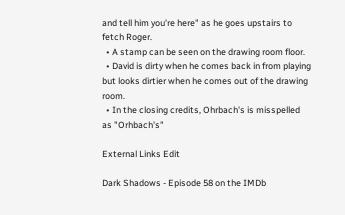and tell him you're here" as he goes upstairs to fetch Roger.
  • A stamp can be seen on the drawing room floor.
  • David is dirty when he comes back in from playing but looks dirtier when he comes out of the drawing room.
  • In the closing credits, Ohrbach's is misspelled as "Orhbach's"

External Links Edit

Dark Shadows - Episode 58 on the IMDb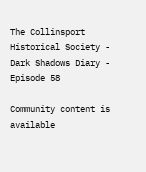The Collinsport Historical Society - Dark Shadows Diary - Episode 58

Community content is available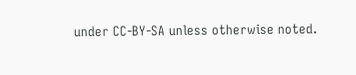under CC-BY-SA unless otherwise noted.